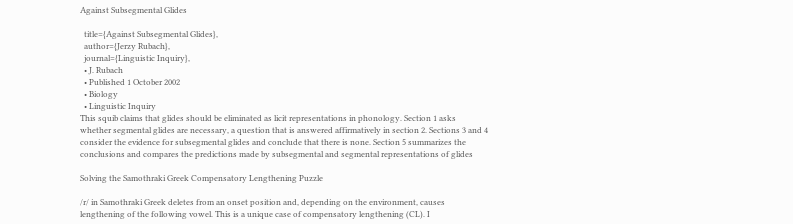Against Subsegmental Glides

  title={Against Subsegmental Glides},
  author={Jerzy Rubach},
  journal={Linguistic Inquiry},
  • J. Rubach
  • Published 1 October 2002
  • Biology
  • Linguistic Inquiry
This squib claims that glides should be eliminated as licit representations in phonology. Section 1 asks whether segmental glides are necessary, a question that is answered affirmatively in section 2. Sections 3 and 4 consider the evidence for subsegmental glides and conclude that there is none. Section 5 summarizes the conclusions and compares the predictions made by subsegmental and segmental representations of glides

Solving the Samothraki Greek Compensatory Lengthening Puzzle

/r/ in Samothraki Greek deletes from an onset position and, depending on the environment, causes lengthening of the following vowel. This is a unique case of compensatory lengthening (CL). I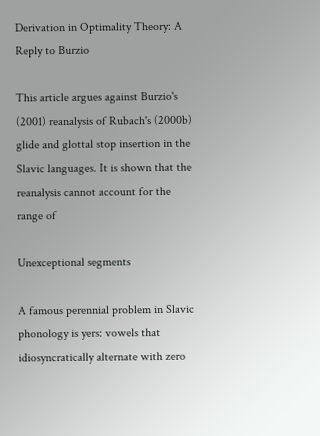Derivation in Optimality Theory: A Reply to Burzio

This article argues against Burzio's (2001) reanalysis of Rubach's (2000b) glide and glottal stop insertion in the Slavic languages. It is shown that the reanalysis cannot account for the range of

Unexceptional segments

A famous perennial problem in Slavic phonology is yers: vowels that idiosyncratically alternate with zero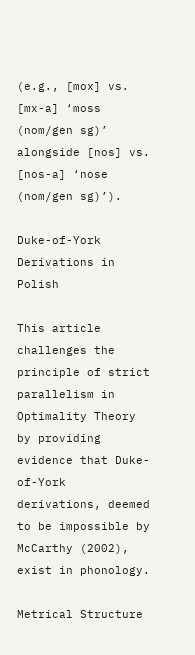(e.g., [mox] vs. [mx-a] ‘moss (nom/gen sg)’ alongside [nos] vs. [nos-a] ‘nose (nom/gen sg)’).

Duke-of-York Derivations in Polish

This article challenges the principle of strict parallelism in Optimality Theory by providing evidence that Duke-of-York derivations, deemed to be impossible by McCarthy (2002), exist in phonology.

Metrical Structure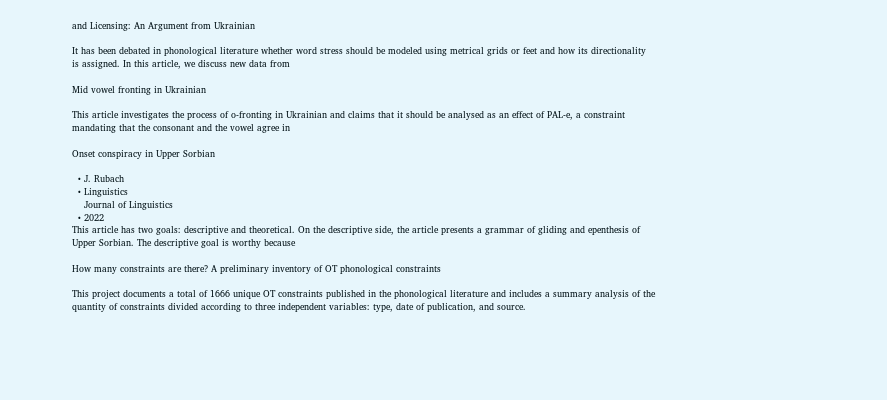and Licensing: An Argument from Ukrainian

It has been debated in phonological literature whether word stress should be modeled using metrical grids or feet and how its directionality is assigned. In this article, we discuss new data from

Mid vowel fronting in Ukrainian

This article investigates the process of o-fronting in Ukrainian and claims that it should be analysed as an effect of PAL-e, a constraint mandating that the consonant and the vowel agree in

Onset conspiracy in Upper Sorbian

  • J. Rubach
  • Linguistics
    Journal of Linguistics
  • 2022
This article has two goals: descriptive and theoretical. On the descriptive side, the article presents a grammar of gliding and epenthesis of Upper Sorbian. The descriptive goal is worthy because

How many constraints are there? A preliminary inventory of OT phonological constraints

This project documents a total of 1666 unique OT constraints published in the phonological literature and includes a summary analysis of the quantity of constraints divided according to three independent variables: type, date of publication, and source.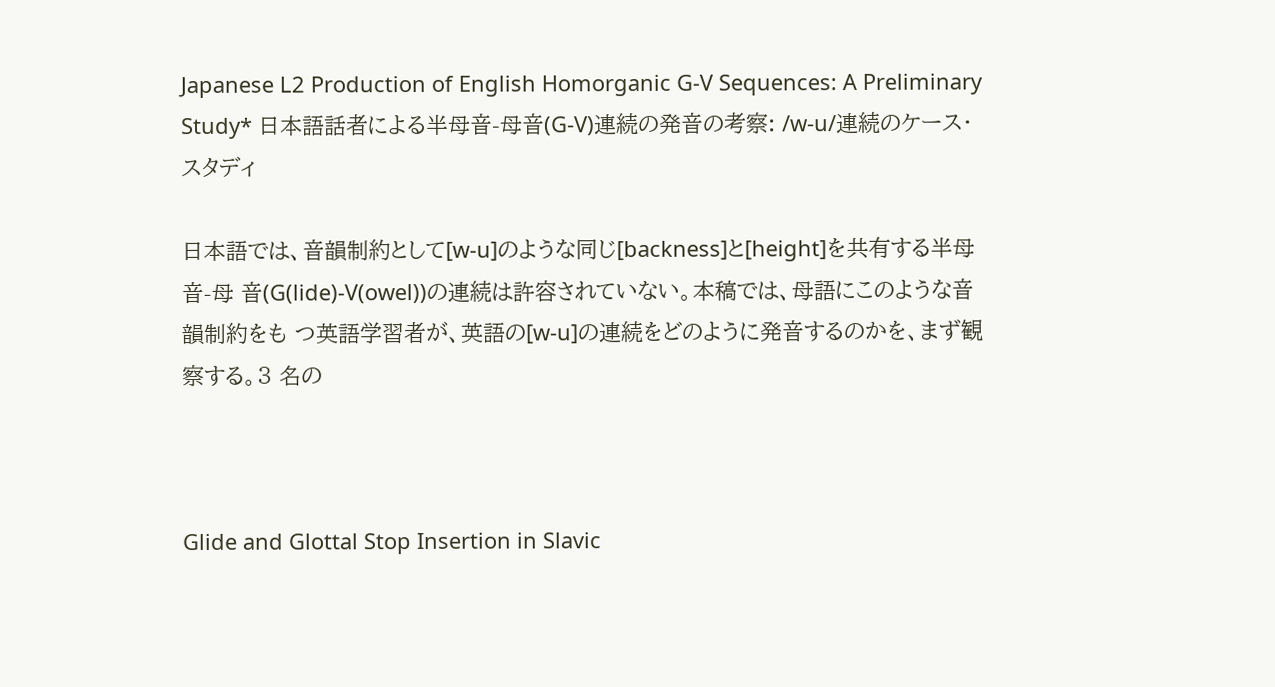Japanese L2 Production of English Homorganic G-V Sequences: A Preliminary Study* 日本語話者による半母音-母音(G-V)連続の発音の考察: /w-u/連続のケース・スタディ

日本語では、音韻制約として[w-u]のような同じ[backness]と[height]を共有する半母音-母 音(G(lide)-V(owel))の連続は許容されていない。本稿では、母語にこのような音韻制約をも つ英語学習者が、英語の[w-u]の連続をどのように発音するのかを、まず観察する。3 名の



Glide and Glottal Stop Insertion in Slavic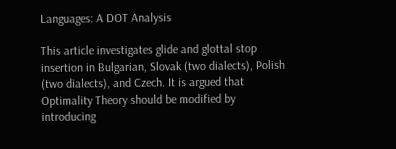Languages: A DOT Analysis

This article investigates glide and glottal stop insertion in Bulgarian, Slovak (two dialects), Polish (two dialects), and Czech. It is argued that Optimality Theory should be modified by introducing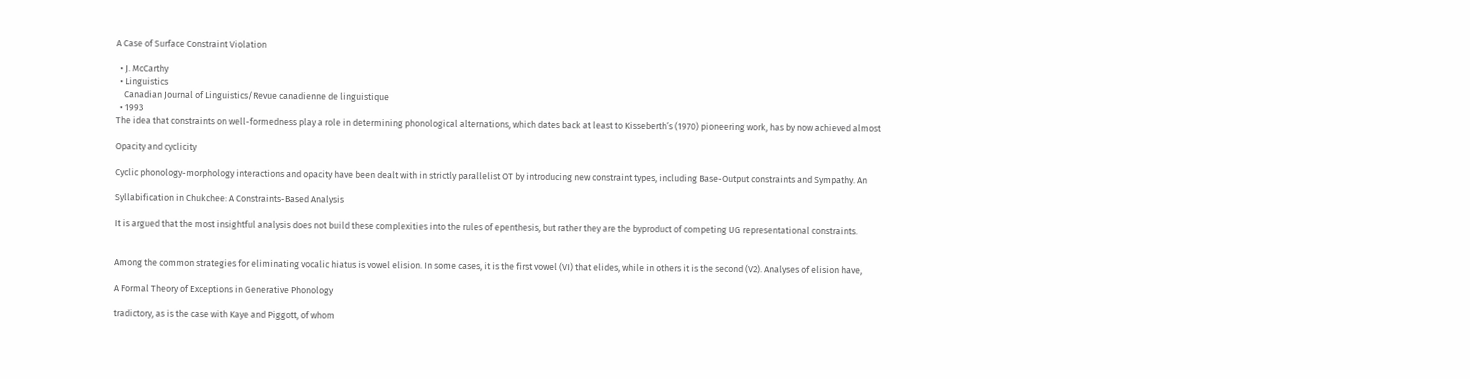A Case of Surface Constraint Violation

  • J. McCarthy
  • Linguistics
    Canadian Journal of Linguistics/Revue canadienne de linguistique
  • 1993
The idea that constraints on well-formedness play a role in determining phonological alternations, which dates back at least to Kisseberth’s (1970) pioneering work, has by now achieved almost

Opacity and cyclicity

Cyclic phonology-morphology interactions and opacity have been dealt with in strictly parallelist OT by introducing new constraint types, including Base-Output constraints and Sympathy. An

Syllabification in Chukchee: A Constraints-Based Analysis

It is argued that the most insightful analysis does not build these complexities into the rules of epenthesis, but rather they are the byproduct of competing UG representational constraints.


Among the common strategies for eliminating vocalic hiatus is vowel elision. In some cases, it is the first vowel (VI) that elides, while in others it is the second (V2). Analyses of elision have,

A Formal Theory of Exceptions in Generative Phonology

tradictory, as is the case with Kaye and Piggott, of whom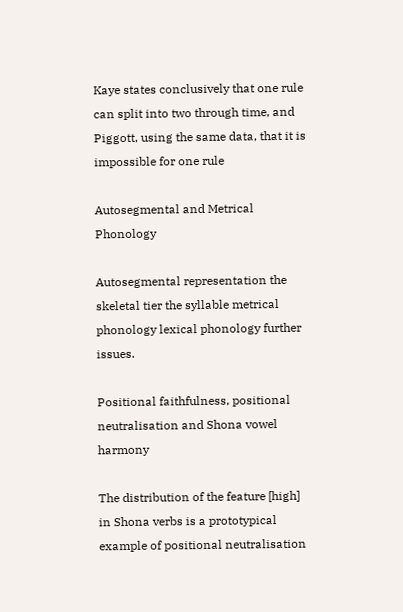Kaye states conclusively that one rule can split into two through time, and Piggott, using the same data, that it is impossible for one rule

Autosegmental and Metrical Phonology

Autosegmental representation the skeletal tier the syllable metrical phonology lexical phonology further issues.

Positional faithfulness, positional neutralisation and Shona vowel harmony

The distribution of the feature [high] in Shona verbs is a prototypical example of positional neutralisation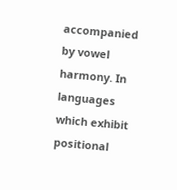accompanied by vowel harmony. In languages which exhibit positional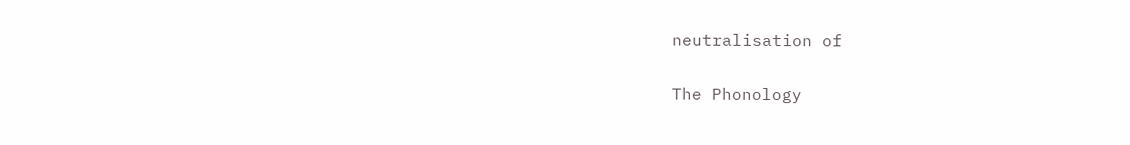neutralisation of

The Phonology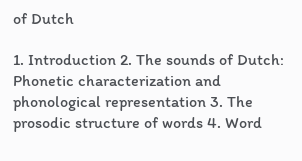of Dutch

1. Introduction 2. The sounds of Dutch: Phonetic characterization and phonological representation 3. The prosodic structure of words 4. Word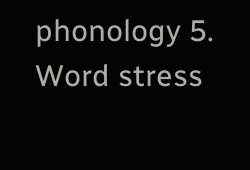phonology 5. Word stress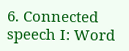6. Connected speech I: Word